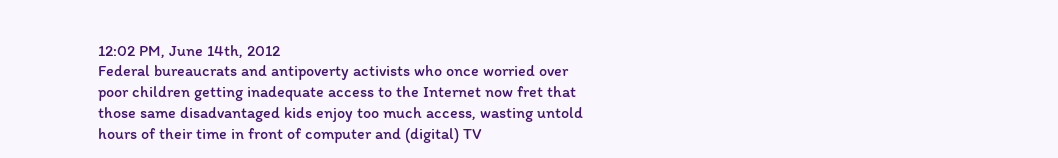12:02 PM, June 14th, 2012
Federal bureaucrats and antipoverty activists who once worried over poor children getting inadequate access to the Internet now fret that those same disadvantaged kids enjoy too much access, wasting untold hours of their time in front of computer and (digital) TV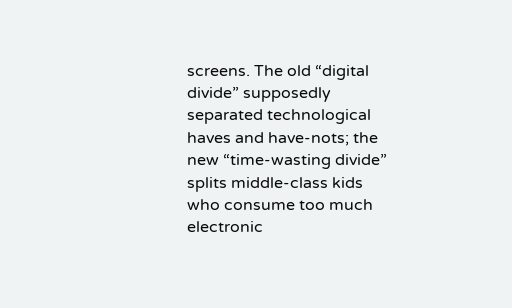screens. The old “digital divide” supposedly separated technological haves and have-nots; the new “time-wasting divide” splits middle-class kids who consume too much electronic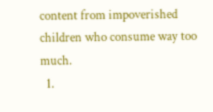content from impoverished children who consume way too much.
  1.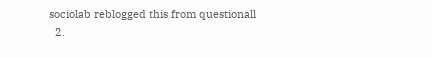sociolab reblogged this from questionall
  2.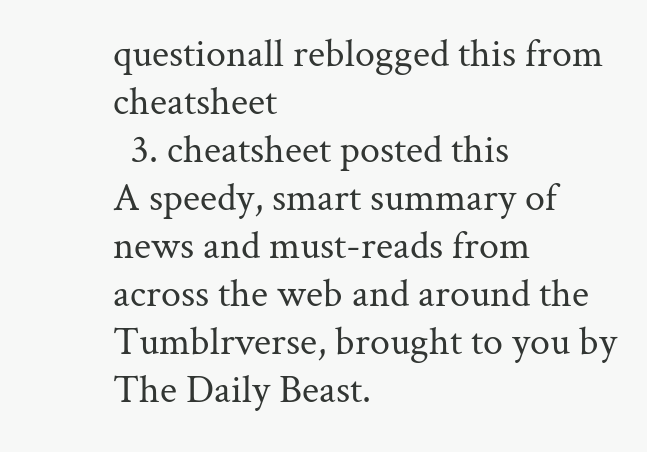questionall reblogged this from cheatsheet
  3. cheatsheet posted this
A speedy, smart summary of news and must-reads from across the web and around the Tumblrverse, brought to you by The Daily Beast.